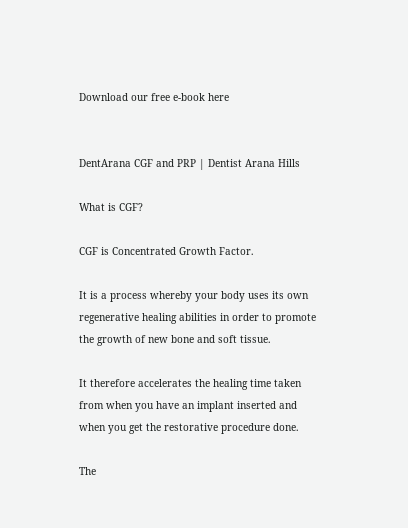Download our free e-book here


DentArana CGF and PRP | Dentist Arana Hills

What is CGF?

CGF is Concentrated Growth Factor.

It is a process whereby your body uses its own regenerative healing abilities in order to promote the growth of new bone and soft tissue.

It therefore accelerates the healing time taken from when you have an implant inserted and when you get the restorative procedure done.

The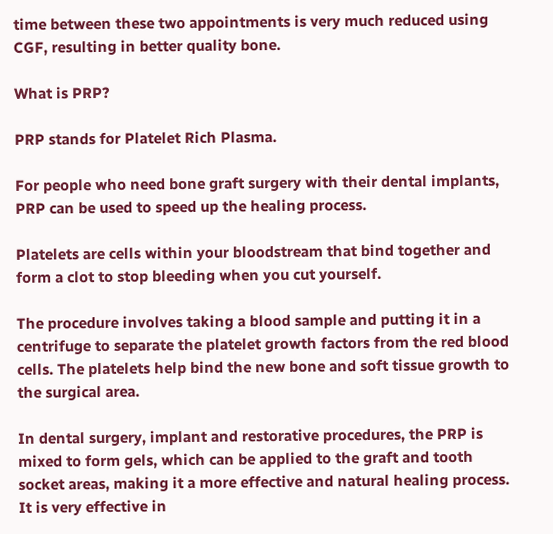time between these two appointments is very much reduced using CGF, resulting in better quality bone.

What is PRP?

PRP stands for Platelet Rich Plasma.

For people who need bone graft surgery with their dental implants, PRP can be used to speed up the healing process.

Platelets are cells within your bloodstream that bind together and form a clot to stop bleeding when you cut yourself.

The procedure involves taking a blood sample and putting it in a centrifuge to separate the platelet growth factors from the red blood cells. The platelets help bind the new bone and soft tissue growth to the surgical area.

In dental surgery, implant and restorative procedures, the PRP is mixed to form gels, which can be applied to the graft and tooth socket areas, making it a more effective and natural healing process. It is very effective in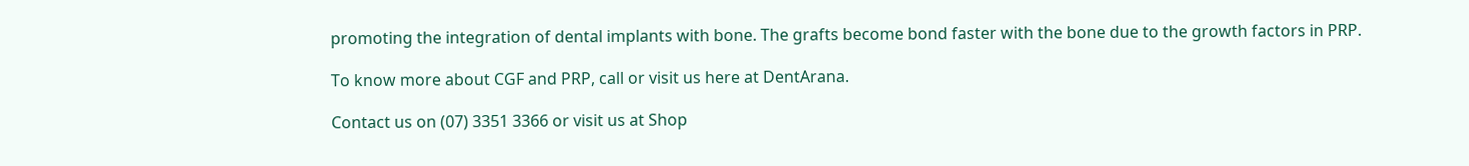promoting the integration of dental implants with bone. The grafts become bond faster with the bone due to the growth factors in PRP.

To know more about CGF and PRP, call or visit us here at DentArana.

Contact us on (07) 3351 3366 or visit us at Shop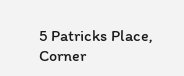5 Patricks Place, Corner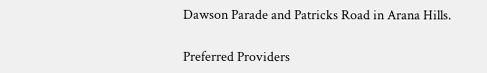Dawson Parade and Patricks Road in Arana Hills.

Preferred Providers